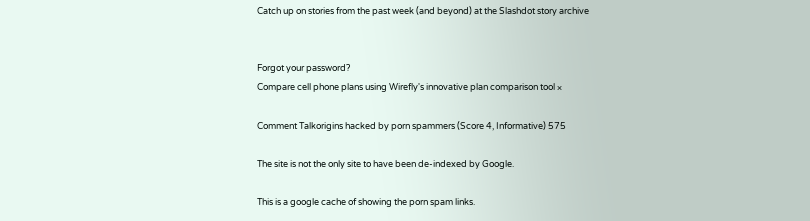Catch up on stories from the past week (and beyond) at the Slashdot story archive


Forgot your password?
Compare cell phone plans using Wirefly's innovative plan comparison tool ×

Comment Talkorigins hacked by porn spammers (Score 4, Informative) 575

The site is not the only site to have been de-indexed by Google.

This is a google cache of showing the porn spam links.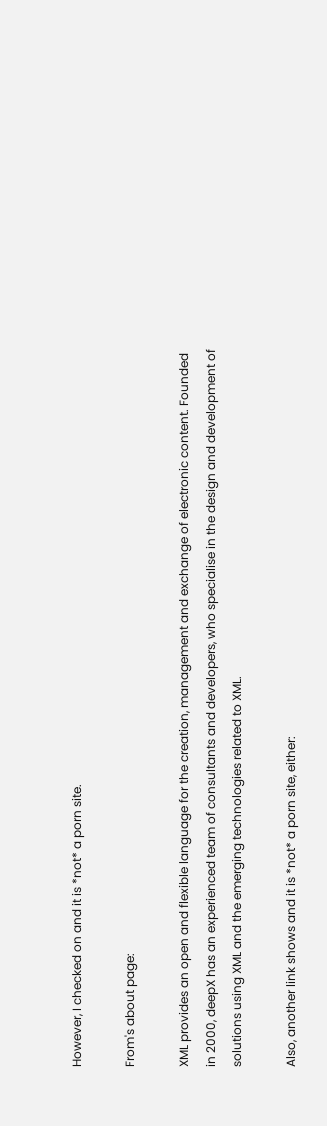However, I checked on and it is *not* a porn site.

From's about page:

XML provides an open and flexible language for the creation, management and exchange of electronic content. Founded in 2000, deepX has an experienced team of consultants and developers, who specialise in the design and development of solutions using XML and the emerging technologies related to XML.

Also, another link shows and it is *not* a porn site, either: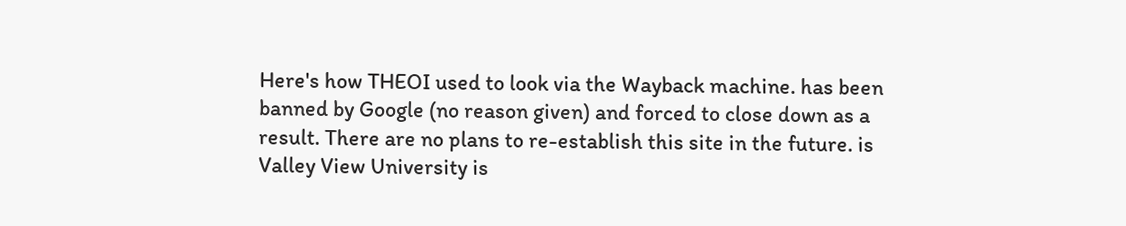Here's how THEOI used to look via the Wayback machine. has been banned by Google (no reason given) and forced to close down as a result. There are no plans to re-establish this site in the future. is Valley View University is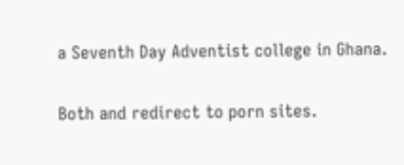a Seventh Day Adventist college in Ghana.

Both and redirect to porn sites.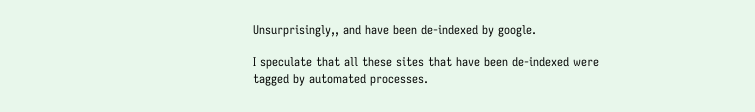Unsurprisingly,, and have been de-indexed by google.

I speculate that all these sites that have been de-indexed were tagged by automated processes.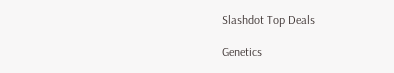Slashdot Top Deals

Genetics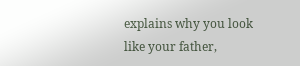explains why you look like your father,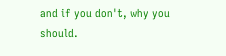and if you don't, why you should.